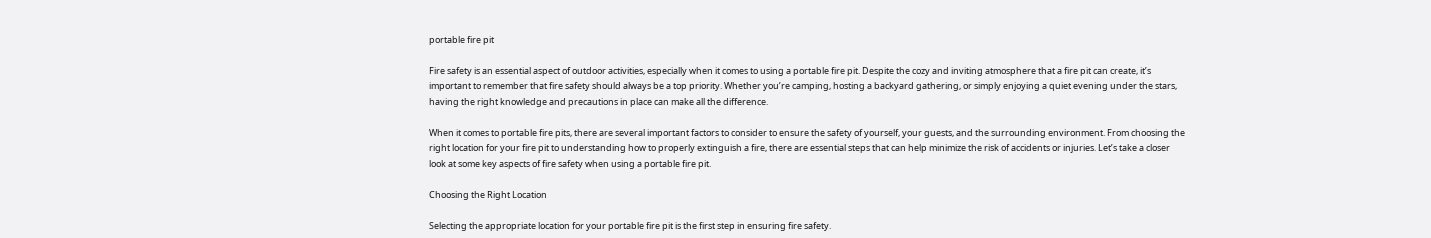portable fire pit

Fire safety is an essential aspect of outdoor activities, especially when it comes to using a portable fire pit. Despite the cozy and inviting atmosphere that a fire pit can create, it’s important to remember that fire safety should always be a top priority. Whether you’re camping, hosting a backyard gathering, or simply enjoying a quiet evening under the stars, having the right knowledge and precautions in place can make all the difference.

When it comes to portable fire pits, there are several important factors to consider to ensure the safety of yourself, your guests, and the surrounding environment. From choosing the right location for your fire pit to understanding how to properly extinguish a fire, there are essential steps that can help minimize the risk of accidents or injuries. Let’s take a closer look at some key aspects of fire safety when using a portable fire pit.

Choosing the Right Location

Selecting the appropriate location for your portable fire pit is the first step in ensuring fire safety.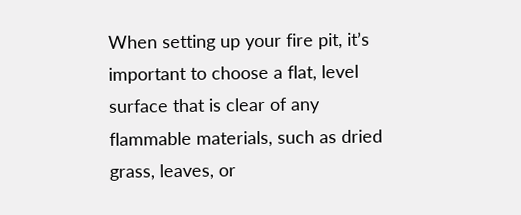When setting up your fire pit, it’s important to choose a flat, level surface that is clear of any flammable materials, such as dried grass, leaves, or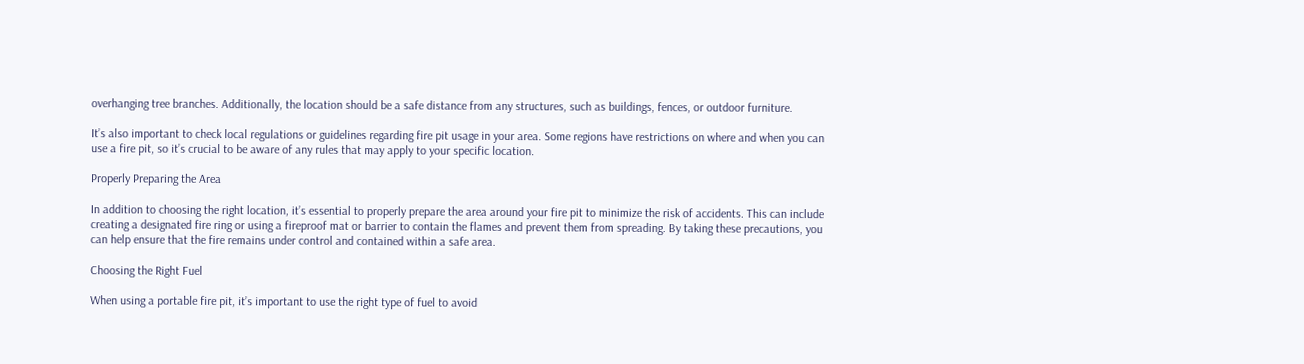overhanging tree branches. Additionally, the location should be a safe distance from any structures, such as buildings, fences, or outdoor furniture.

It’s also important to check local regulations or guidelines regarding fire pit usage in your area. Some regions have restrictions on where and when you can use a fire pit, so it’s crucial to be aware of any rules that may apply to your specific location.

Properly Preparing the Area

In addition to choosing the right location, it’s essential to properly prepare the area around your fire pit to minimize the risk of accidents. This can include creating a designated fire ring or using a fireproof mat or barrier to contain the flames and prevent them from spreading. By taking these precautions, you can help ensure that the fire remains under control and contained within a safe area.

Choosing the Right Fuel

When using a portable fire pit, it’s important to use the right type of fuel to avoid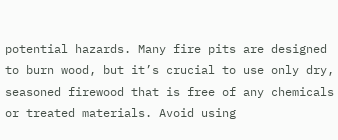potential hazards. Many fire pits are designed to burn wood, but it’s crucial to use only dry, seasoned firewood that is free of any chemicals or treated materials. Avoid using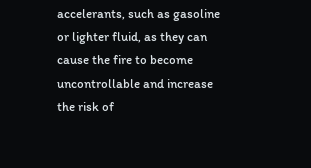accelerants, such as gasoline or lighter fluid, as they can cause the fire to become uncontrollable and increase the risk of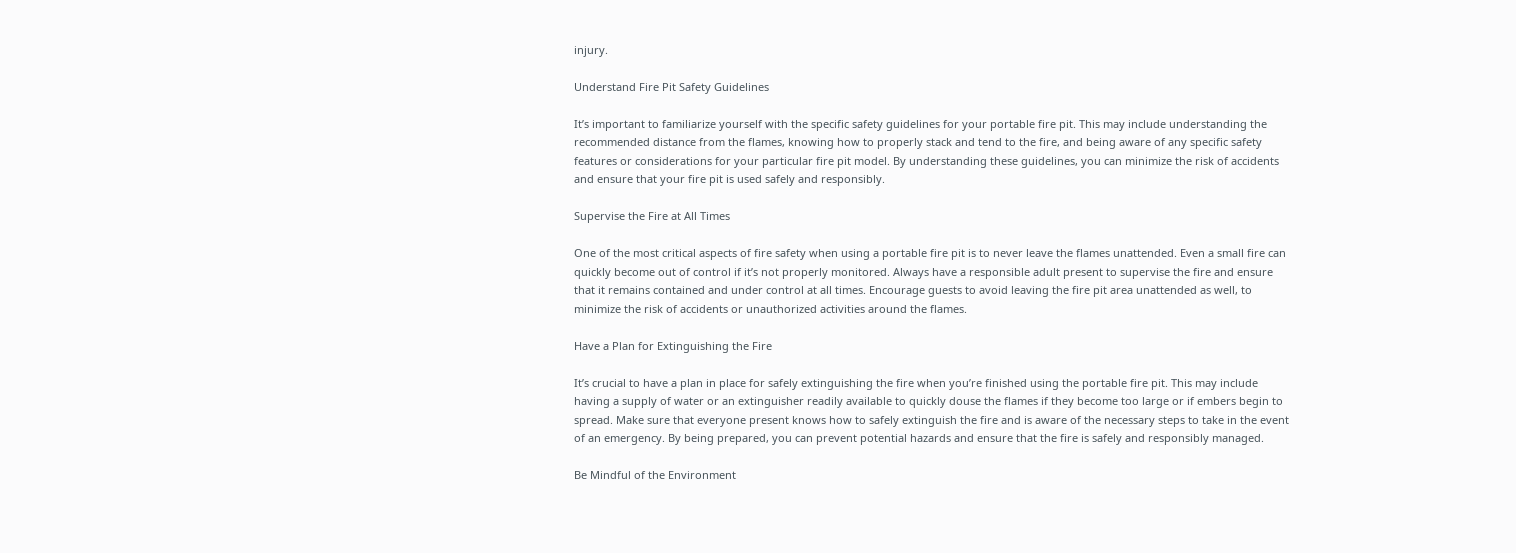injury.

Understand Fire Pit Safety Guidelines

It’s important to familiarize yourself with the specific safety guidelines for your portable fire pit. This may include understanding the recommended distance from the flames, knowing how to properly stack and tend to the fire, and being aware of any specific safety features or considerations for your particular fire pit model. By understanding these guidelines, you can minimize the risk of accidents and ensure that your fire pit is used safely and responsibly.

Supervise the Fire at All Times

One of the most critical aspects of fire safety when using a portable fire pit is to never leave the flames unattended. Even a small fire can quickly become out of control if it’s not properly monitored. Always have a responsible adult present to supervise the fire and ensure that it remains contained and under control at all times. Encourage guests to avoid leaving the fire pit area unattended as well, to minimize the risk of accidents or unauthorized activities around the flames.

Have a Plan for Extinguishing the Fire

It’s crucial to have a plan in place for safely extinguishing the fire when you’re finished using the portable fire pit. This may include having a supply of water or an extinguisher readily available to quickly douse the flames if they become too large or if embers begin to spread. Make sure that everyone present knows how to safely extinguish the fire and is aware of the necessary steps to take in the event of an emergency. By being prepared, you can prevent potential hazards and ensure that the fire is safely and responsibly managed.

Be Mindful of the Environment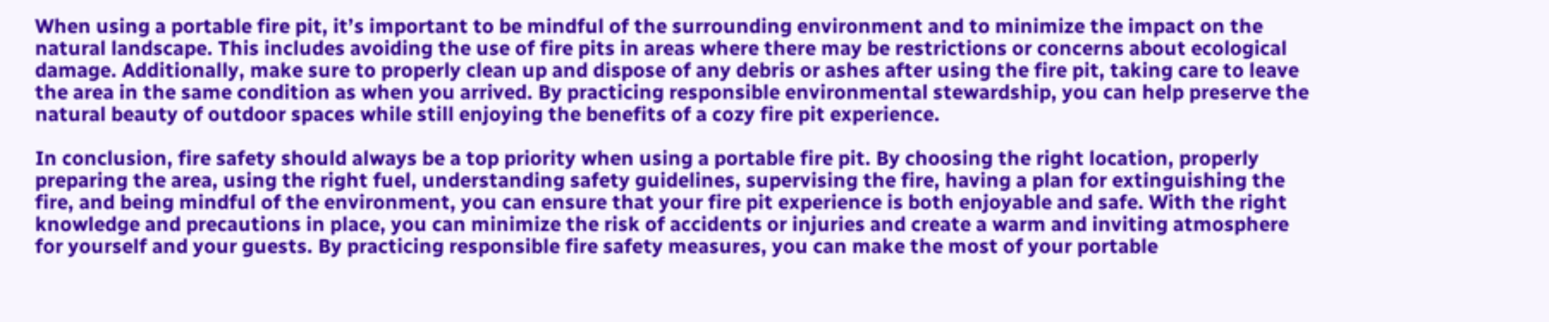When using a portable fire pit, it’s important to be mindful of the surrounding environment and to minimize the impact on the natural landscape. This includes avoiding the use of fire pits in areas where there may be restrictions or concerns about ecological damage. Additionally, make sure to properly clean up and dispose of any debris or ashes after using the fire pit, taking care to leave the area in the same condition as when you arrived. By practicing responsible environmental stewardship, you can help preserve the natural beauty of outdoor spaces while still enjoying the benefits of a cozy fire pit experience.

In conclusion, fire safety should always be a top priority when using a portable fire pit. By choosing the right location, properly preparing the area, using the right fuel, understanding safety guidelines, supervising the fire, having a plan for extinguishing the fire, and being mindful of the environment, you can ensure that your fire pit experience is both enjoyable and safe. With the right knowledge and precautions in place, you can minimize the risk of accidents or injuries and create a warm and inviting atmosphere for yourself and your guests. By practicing responsible fire safety measures, you can make the most of your portable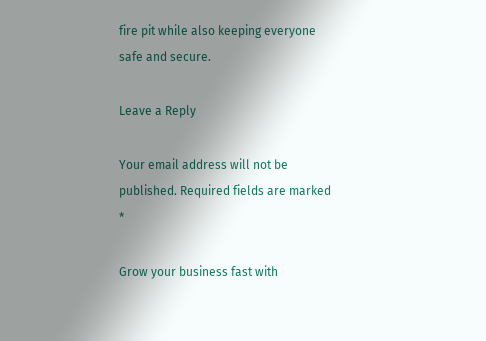fire pit while also keeping everyone safe and secure.

Leave a Reply

Your email address will not be published. Required fields are marked *

Grow your business fast with